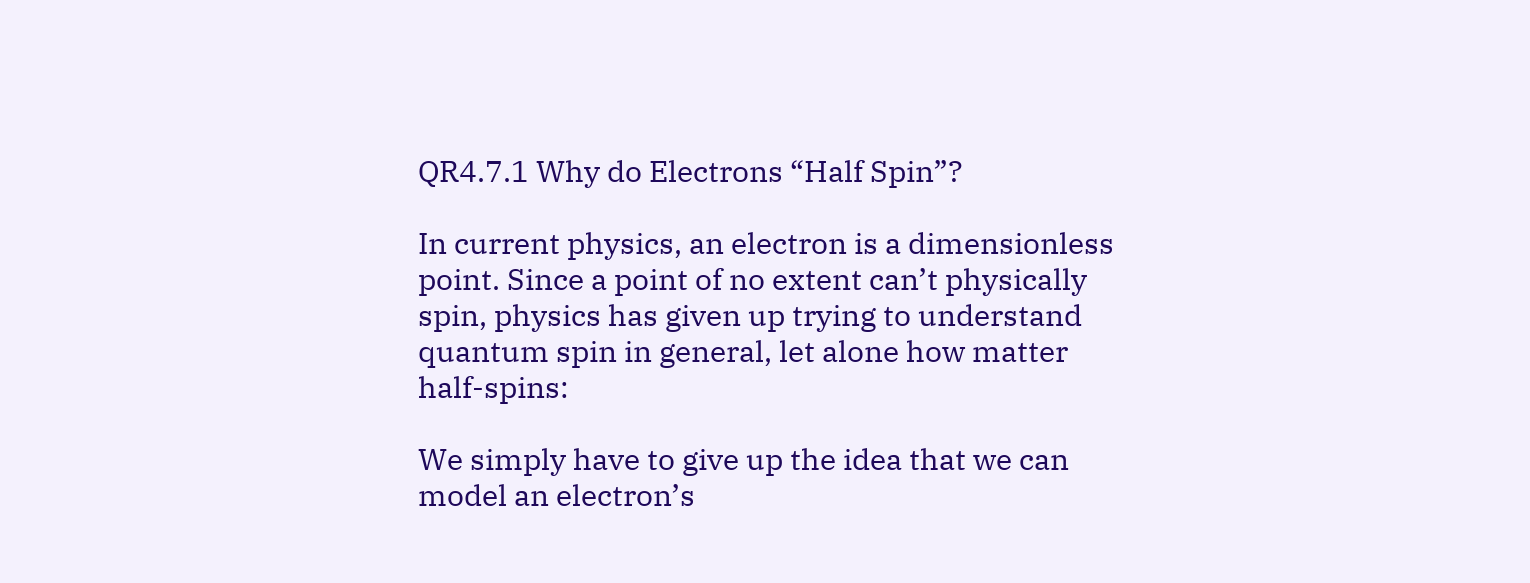QR4.7.1 Why do Electrons “Half Spin”?

In current physics, an electron is a dimensionless point. Since a point of no extent can’t physically spin, physics has given up trying to understand quantum spin in general, let alone how matter half-spins:

We simply have to give up the idea that we can model an electron’s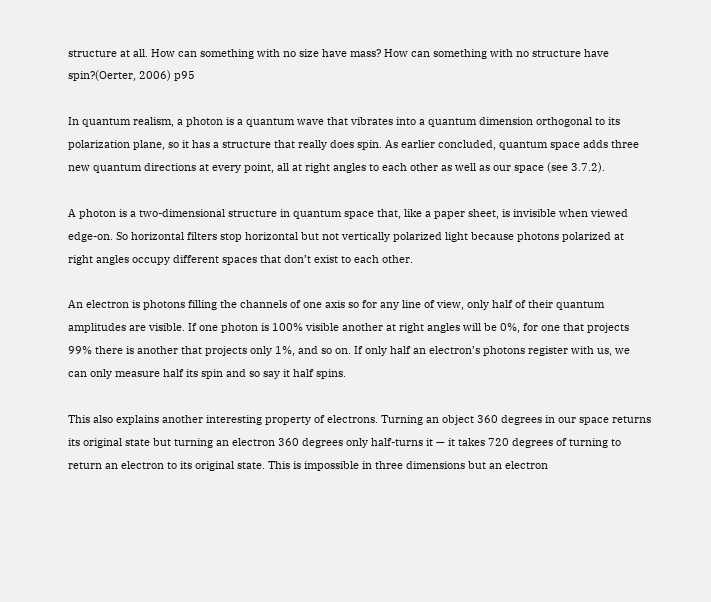structure at all. How can something with no size have mass? How can something with no structure have spin?(Oerter, 2006) p95

In quantum realism, a photon is a quantum wave that vibrates into a quantum dimension orthogonal to its polarization plane, so it has a structure that really does spin. As earlier concluded, quantum space adds three new quantum directions at every point, all at right angles to each other as well as our space (see 3.7.2).

A photon is a two-dimensional structure in quantum space that, like a paper sheet, is invisible when viewed edge-on. So horizontal filters stop horizontal but not vertically polarized light because photons polarized at right angles occupy different spaces that don’t exist to each other.

An electron is photons filling the channels of one axis so for any line of view, only half of their quantum amplitudes are visible. If one photon is 100% visible another at right angles will be 0%, for one that projects 99% there is another that projects only 1%, and so on. If only half an electron’s photons register with us, we can only measure half its spin and so say it half spins.

This also explains another interesting property of electrons. Turning an object 360 degrees in our space returns its original state but turning an electron 360 degrees only half-turns it — it takes 720 degrees of turning to return an electron to its original state. This is impossible in three dimensions but an electron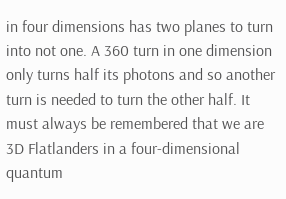in four dimensions has two planes to turn into not one. A 360 turn in one dimension only turns half its photons and so another turn is needed to turn the other half. It must always be remembered that we are 3D Flatlanders in a four-dimensional quantum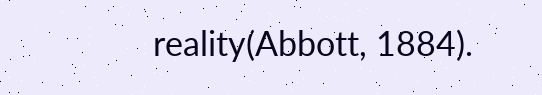reality(Abbott, 1884).